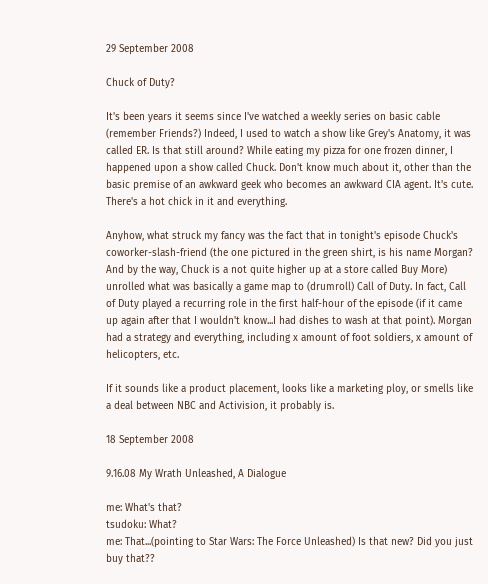29 September 2008

Chuck of Duty?

It's been years it seems since I've watched a weekly series on basic cable (remember Friends?) Indeed, I used to watch a show like Grey's Anatomy, it was called ER. Is that still around? While eating my pizza for one frozen dinner, I happened upon a show called Chuck. Don't know much about it, other than the basic premise of an awkward geek who becomes an awkward CIA agent. It's cute. There's a hot chick in it and everything.

Anyhow, what struck my fancy was the fact that in tonight's episode Chuck's coworker-slash-friend (the one pictured in the green shirt, is his name Morgan? And by the way, Chuck is a not quite higher up at a store called Buy More) unrolled what was basically a game map to (drumroll) Call of Duty. In fact, Call of Duty played a recurring role in the first half-hour of the episode (if it came up again after that I wouldn't know...I had dishes to wash at that point). Morgan had a strategy and everything, including x amount of foot soldiers, x amount of helicopters, etc.

If it sounds like a product placement, looks like a marketing ploy, or smells like a deal between NBC and Activision, it probably is.

18 September 2008

9.16.08 My Wrath Unleashed, A Dialogue

me: What's that?
tsudoku: What?
me: That...(pointing to Star Wars: The Force Unleashed) Is that new? Did you just buy that??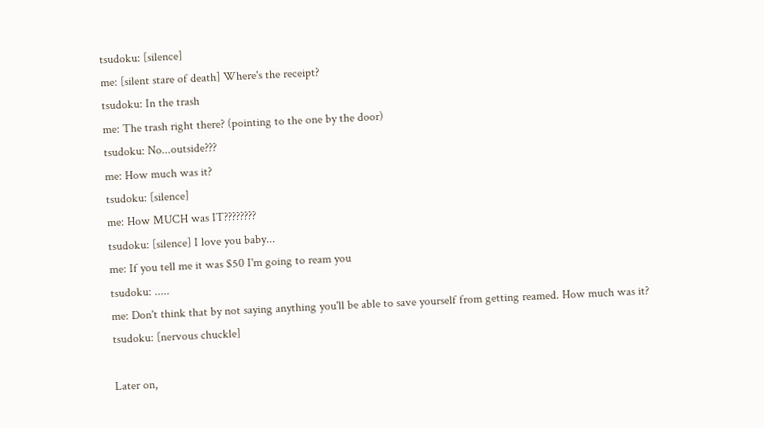tsudoku: [silence]
me: [silent stare of death] Where's the receipt?
tsudoku: In the trash
me: The trash right there? (pointing to the one by the door)
tsudoku: No...outside???
me: How much was it?
tsudoku: [silence]
me: How MUCH was IT????????
tsudoku: [silence] I love you baby...
me: If you tell me it was $50 I'm going to ream you
tsudoku: .....
me: Don't think that by not saying anything you'll be able to save yourself from getting reamed. How much was it?
tsudoku: [nervous chuckle]

Later on,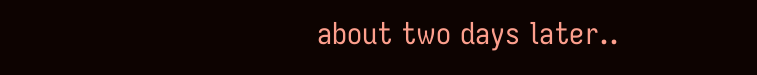about two days later..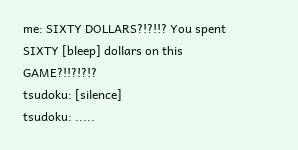me: SIXTY DOLLARS?!?!!? You spent SIXTY [bleep] dollars on this GAME?!!?!?!?
tsudoku: [silence]
tsudoku: .....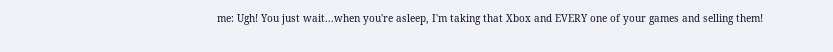me: Ugh! You just wait...when you're asleep, I'm taking that Xbox and EVERY one of your games and selling them!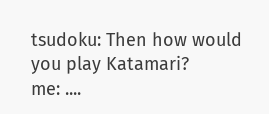tsudoku: Then how would you play Katamari?
me: ....